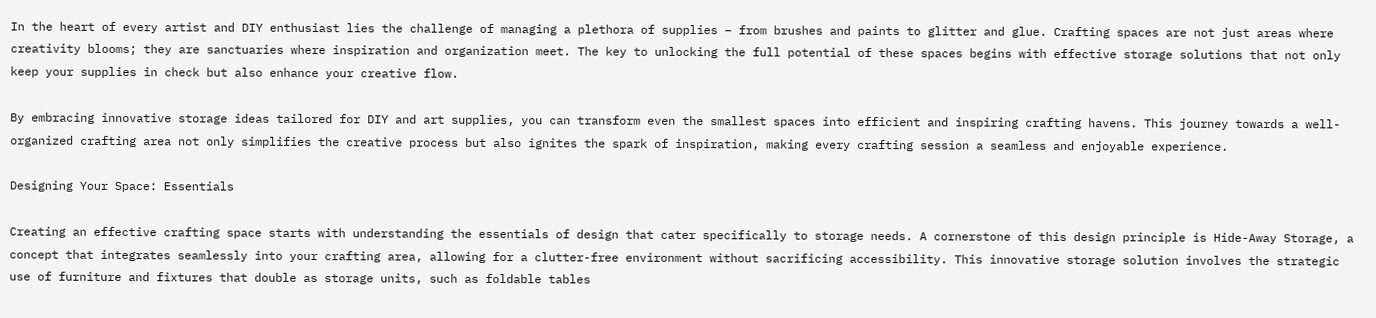In the heart of every artist and DIY enthusiast lies the challenge of managing a plethora of supplies – from brushes and paints to glitter and glue. Crafting spaces are not just areas where creativity blooms; they are sanctuaries where inspiration and organization meet. The key to unlocking the full potential of these spaces begins with effective storage solutions that not only keep your supplies in check but also enhance your creative flow.

By embracing innovative storage ideas tailored for DIY and art supplies, you can transform even the smallest spaces into efficient and inspiring crafting havens. This journey towards a well-organized crafting area not only simplifies the creative process but also ignites the spark of inspiration, making every crafting session a seamless and enjoyable experience.

Designing Your Space: Essentials

Creating an effective crafting space starts with understanding the essentials of design that cater specifically to storage needs. A cornerstone of this design principle is Hide-Away Storage, a concept that integrates seamlessly into your crafting area, allowing for a clutter-free environment without sacrificing accessibility. This innovative storage solution involves the strategic use of furniture and fixtures that double as storage units, such as foldable tables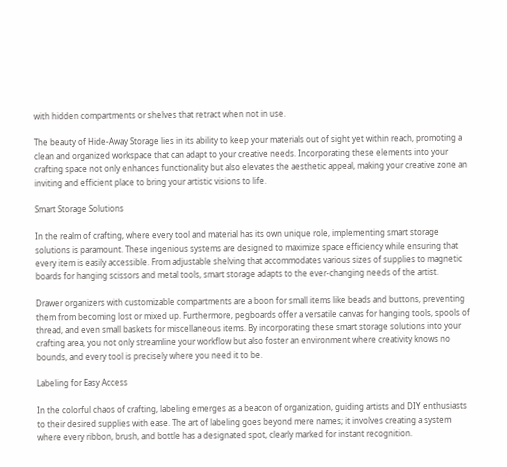with hidden compartments or shelves that retract when not in use.

The beauty of Hide-Away Storage lies in its ability to keep your materials out of sight yet within reach, promoting a clean and organized workspace that can adapt to your creative needs. Incorporating these elements into your crafting space not only enhances functionality but also elevates the aesthetic appeal, making your creative zone an inviting and efficient place to bring your artistic visions to life.

Smart Storage Solutions

In the realm of crafting, where every tool and material has its own unique role, implementing smart storage solutions is paramount. These ingenious systems are designed to maximize space efficiency while ensuring that every item is easily accessible. From adjustable shelving that accommodates various sizes of supplies to magnetic boards for hanging scissors and metal tools, smart storage adapts to the ever-changing needs of the artist.

Drawer organizers with customizable compartments are a boon for small items like beads and buttons, preventing them from becoming lost or mixed up. Furthermore, pegboards offer a versatile canvas for hanging tools, spools of thread, and even small baskets for miscellaneous items. By incorporating these smart storage solutions into your crafting area, you not only streamline your workflow but also foster an environment where creativity knows no bounds, and every tool is precisely where you need it to be.

Labeling for Easy Access

In the colorful chaos of crafting, labeling emerges as a beacon of organization, guiding artists and DIY enthusiasts to their desired supplies with ease. The art of labeling goes beyond mere names; it involves creating a system where every ribbon, brush, and bottle has a designated spot, clearly marked for instant recognition.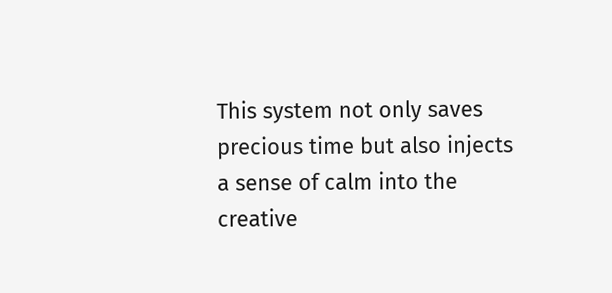This system not only saves precious time but also injects a sense of calm into the creative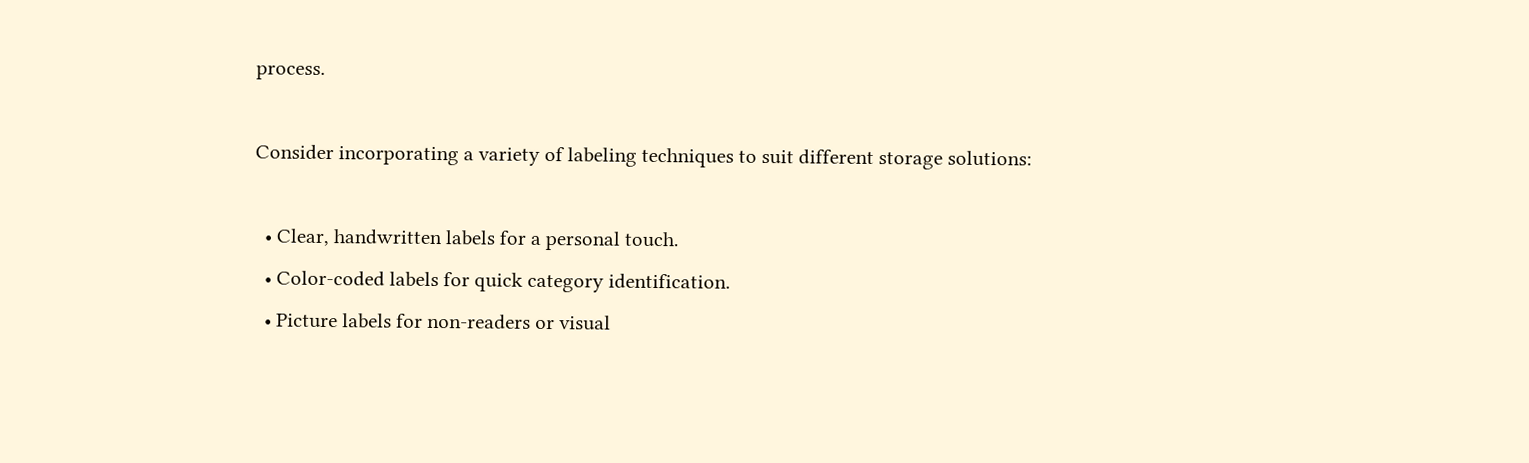process.

Consider incorporating a variety of labeling techniques to suit different storage solutions:

  • Clear, handwritten labels for a personal touch.
  • Color-coded labels for quick category identification.
  • Picture labels for non-readers or visual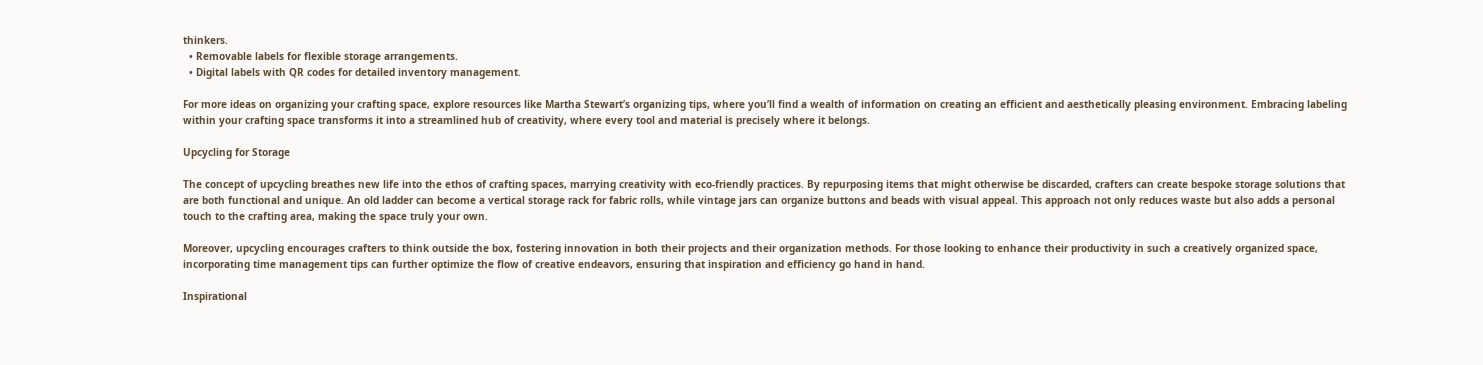thinkers.
  • Removable labels for flexible storage arrangements.
  • Digital labels with QR codes for detailed inventory management.

For more ideas on organizing your crafting space, explore resources like Martha Stewart’s organizing tips, where you’ll find a wealth of information on creating an efficient and aesthetically pleasing environment. Embracing labeling within your crafting space transforms it into a streamlined hub of creativity, where every tool and material is precisely where it belongs.

Upcycling for Storage

The concept of upcycling breathes new life into the ethos of crafting spaces, marrying creativity with eco-friendly practices. By repurposing items that might otherwise be discarded, crafters can create bespoke storage solutions that are both functional and unique. An old ladder can become a vertical storage rack for fabric rolls, while vintage jars can organize buttons and beads with visual appeal. This approach not only reduces waste but also adds a personal touch to the crafting area, making the space truly your own.

Moreover, upcycling encourages crafters to think outside the box, fostering innovation in both their projects and their organization methods. For those looking to enhance their productivity in such a creatively organized space, incorporating time management tips can further optimize the flow of creative endeavors, ensuring that inspiration and efficiency go hand in hand.

Inspirational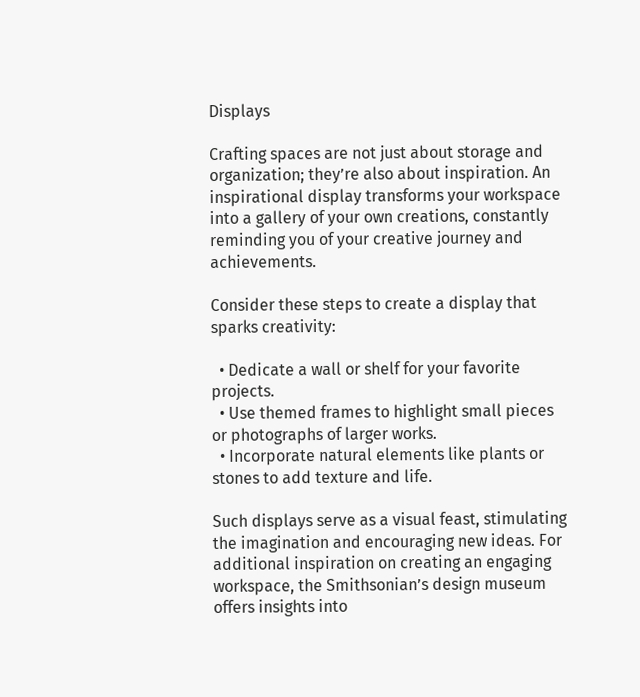Displays

Crafting spaces are not just about storage and organization; they’re also about inspiration. An inspirational display transforms your workspace into a gallery of your own creations, constantly reminding you of your creative journey and achievements.

Consider these steps to create a display that sparks creativity:

  • Dedicate a wall or shelf for your favorite projects.
  • Use themed frames to highlight small pieces or photographs of larger works.
  • Incorporate natural elements like plants or stones to add texture and life.

Such displays serve as a visual feast, stimulating the imagination and encouraging new ideas. For additional inspiration on creating an engaging workspace, the Smithsonian’s design museum offers insights into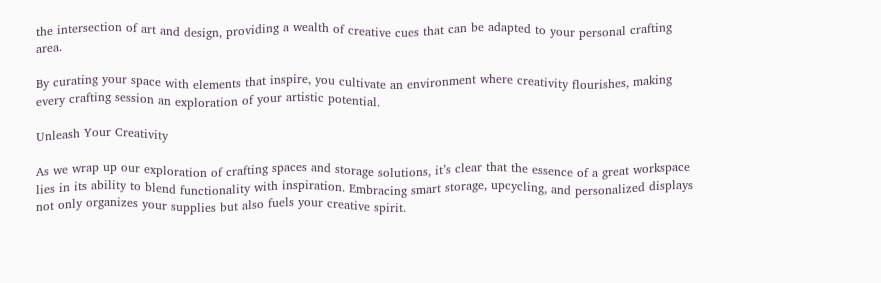the intersection of art and design, providing a wealth of creative cues that can be adapted to your personal crafting area.

By curating your space with elements that inspire, you cultivate an environment where creativity flourishes, making every crafting session an exploration of your artistic potential.

Unleash Your Creativity

As we wrap up our exploration of crafting spaces and storage solutions, it’s clear that the essence of a great workspace lies in its ability to blend functionality with inspiration. Embracing smart storage, upcycling, and personalized displays not only organizes your supplies but also fuels your creative spirit.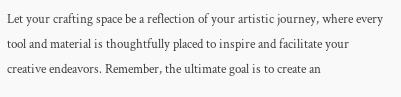Let your crafting space be a reflection of your artistic journey, where every tool and material is thoughtfully placed to inspire and facilitate your creative endeavors. Remember, the ultimate goal is to create an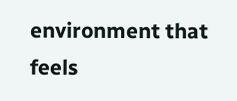environment that feels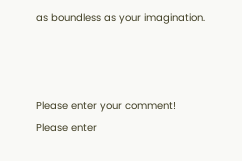as boundless as your imagination.



Please enter your comment!
Please enter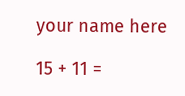your name here

15 + 11 =